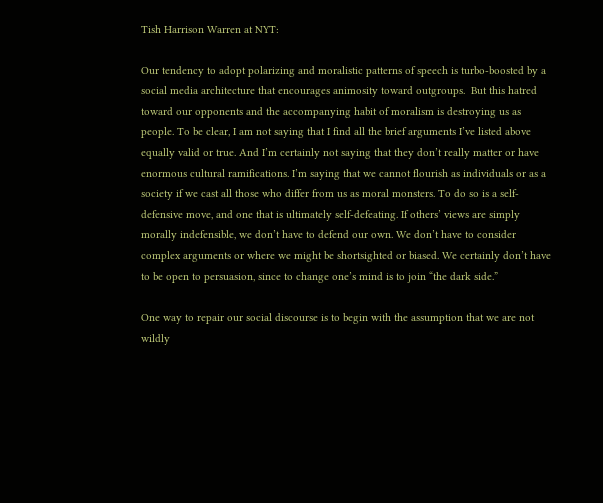Tish Harrison Warren at NYT:

Our tendency to adopt polarizing and moralistic patterns of speech is turbo-boosted by a social media architecture that encourages animosity toward outgroups.  But this hatred toward our opponents and the accompanying habit of moralism is destroying us as people. To be clear, I am not saying that I find all the brief arguments I’ve listed above equally valid or true. And I’m certainly not saying that they don’t really matter or have enormous cultural ramifications. I’m saying that we cannot flourish as individuals or as a society if we cast all those who differ from us as moral monsters. To do so is a self-defensive move, and one that is ultimately self-defeating. If others’ views are simply morally indefensible, we don’t have to defend our own. We don’t have to consider complex arguments or where we might be shortsighted or biased. We certainly don’t have to be open to persuasion, since to change one’s mind is to join “the dark side.”

One way to repair our social discourse is to begin with the assumption that we are not wildly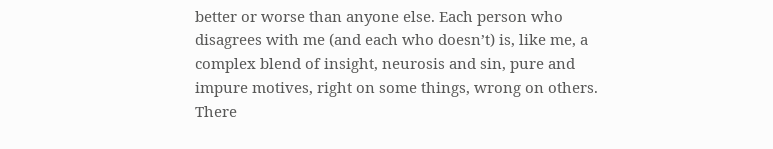better or worse than anyone else. Each person who disagrees with me (and each who doesn’t) is, like me, a complex blend of insight, neurosis and sin, pure and impure motives, right on some things, wrong on others. There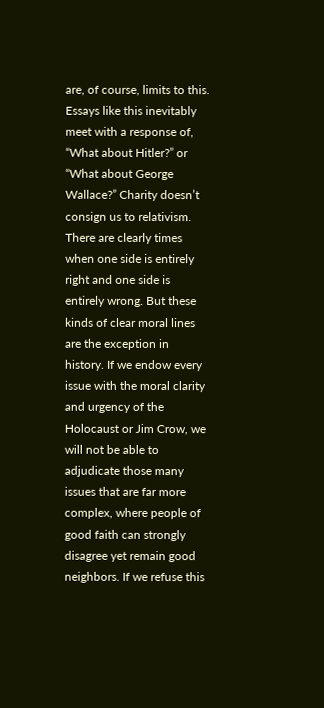are, of course, limits to this. Essays like this inevitably meet with a response of, “What about Hitler?” or “What about George Wallace?” Charity doesn’t consign us to relativism. There are clearly times when one side is entirely right and one side is entirely wrong. But these kinds of clear moral lines are the exception in history. If we endow every issue with the moral clarity and urgency of the Holocaust or Jim Crow, we will not be able to adjudicate those many issues that are far more complex, where people of good faith can strongly disagree yet remain good neighbors. If we refuse this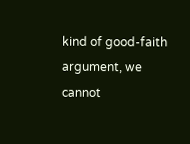kind of good-faith argument, we cannot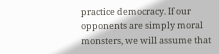practice democracy. If our opponents are simply moral monsters, we will assume that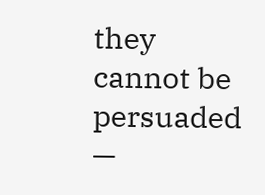they cannot be persuaded —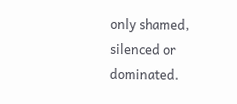only shamed, silenced or dominated.